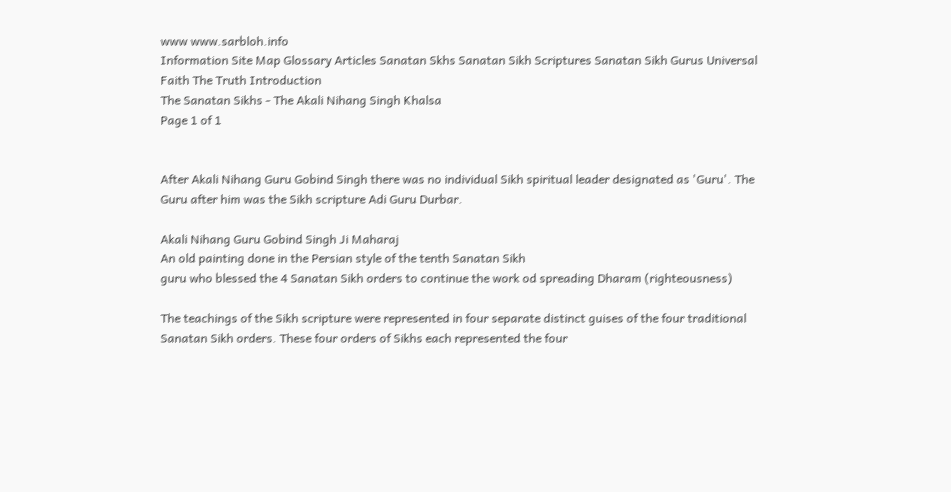www www.sarbloh.info
Information Site Map Glossary Articles Sanatan Skhs Sanatan Sikh Scriptures Sanatan Sikh Gurus Universal Faith The Truth Introduction
The Sanatan Sikhs - The Akali Nihang Singh Khalsa
Page 1 of 1


After Akali Nihang Guru Gobind Singh there was no individual Sikh spiritual leader designated as 'Guru'. The Guru after him was the Sikh scripture Adi Guru Durbar.

Akali Nihang Guru Gobind Singh Ji Maharaj
An old painting done in the Persian style of the tenth Sanatan Sikh
guru who blessed the 4 Sanatan Sikh orders to continue the work od spreading Dharam (righteousness)

The teachings of the Sikh scripture were represented in four separate distinct guises of the four traditional Sanatan Sikh orders. These four orders of Sikhs each represented the four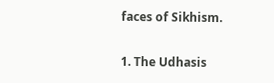faces of Sikhism.

1. The Udhasis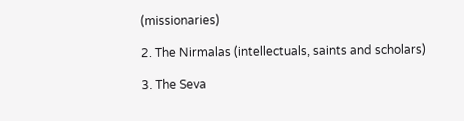(missionaries)

2. The Nirmalas (intellectuals, saints and scholars)

3. The Seva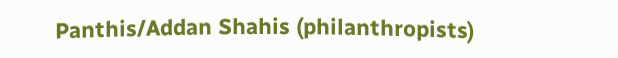Panthis/Addan Shahis (philanthropists)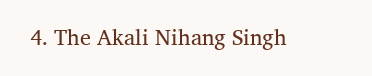4. The Akali Nihang Singh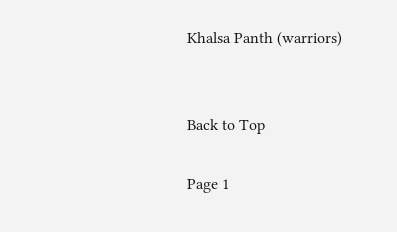Khalsa Panth (warriors)


Back to Top

Page 1